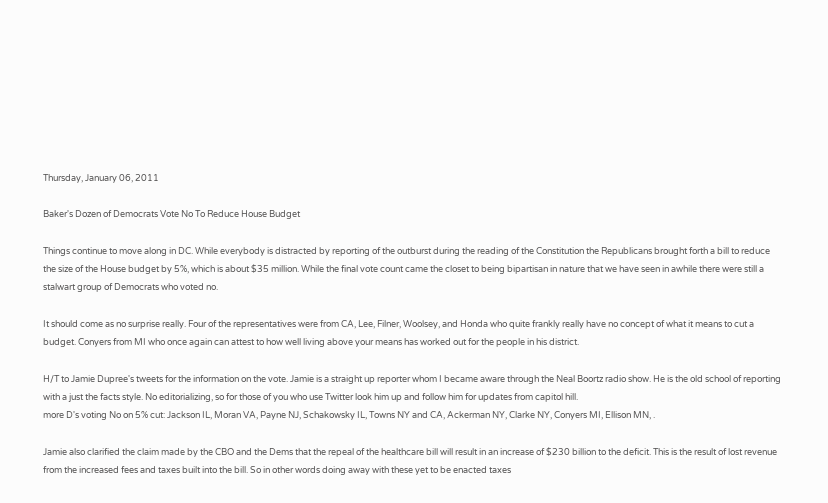Thursday, January 06, 2011

Baker's Dozen of Democrats Vote No To Reduce House Budget

Things continue to move along in DC. While everybody is distracted by reporting of the outburst during the reading of the Constitution the Republicans brought forth a bill to reduce the size of the House budget by 5%, which is about $35 million. While the final vote count came the closet to being bipartisan in nature that we have seen in awhile there were still a stalwart group of Democrats who voted no.

It should come as no surprise really. Four of the representatives were from CA, Lee, Filner, Woolsey, and Honda who quite frankly really have no concept of what it means to cut a budget. Conyers from MI who once again can attest to how well living above your means has worked out for the people in his district.

H/T to Jamie Dupree's tweets for the information on the vote. Jamie is a straight up reporter whom I became aware through the Neal Boortz radio show. He is the old school of reporting with a just the facts style. No editorializing, so for those of you who use Twitter look him up and follow him for updates from capitol hill.
more D's voting No on 5% cut: Jackson IL, Moran VA, Payne NJ, Schakowsky IL, Towns NY and CA, Ackerman NY, Clarke NY, Conyers MI, Ellison MN, .

Jamie also clarified the claim made by the CBO and the Dems that the repeal of the healthcare bill will result in an increase of $230 billion to the deficit. This is the result of lost revenue from the increased fees and taxes built into the bill. So in other words doing away with these yet to be enacted taxes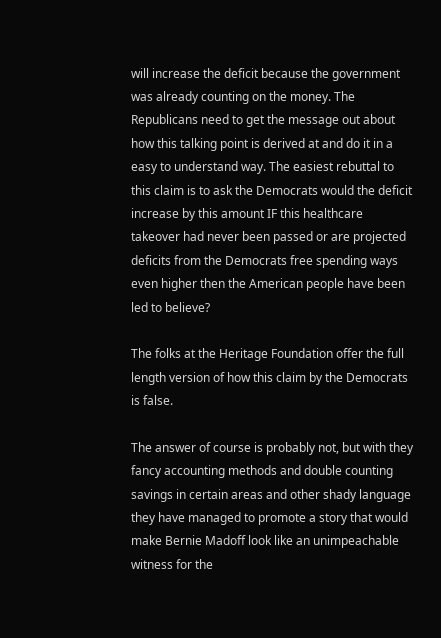will increase the deficit because the government was already counting on the money. The Republicans need to get the message out about how this talking point is derived at and do it in a easy to understand way. The easiest rebuttal to this claim is to ask the Democrats would the deficit increase by this amount IF this healthcare takeover had never been passed or are projected deficits from the Democrats free spending ways even higher then the American people have been led to believe?

The folks at the Heritage Foundation offer the full length version of how this claim by the Democrats is false.

The answer of course is probably not, but with they fancy accounting methods and double counting savings in certain areas and other shady language they have managed to promote a story that would make Bernie Madoff look like an unimpeachable witness for the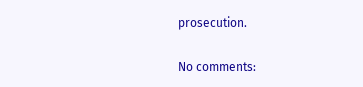prosecution.

No comments: